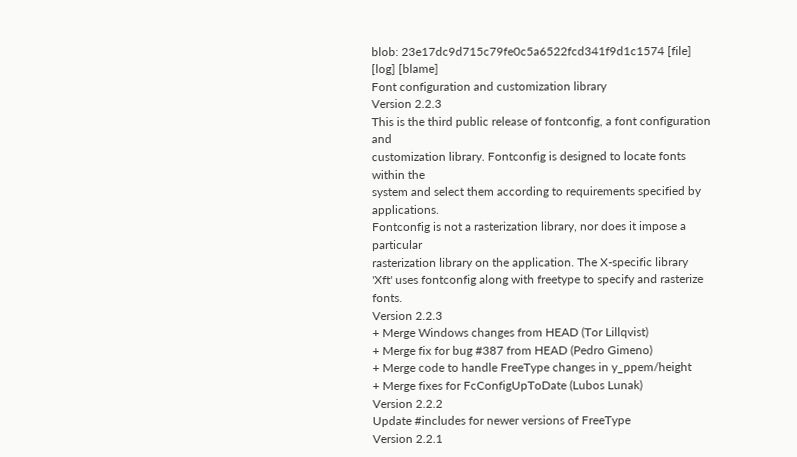blob: 23e17dc9d715c79fe0c5a6522fcd341f9d1c1574 [file] [log] [blame]
Font configuration and customization library
Version 2.2.3
This is the third public release of fontconfig, a font configuration and
customization library. Fontconfig is designed to locate fonts within the
system and select them according to requirements specified by applications.
Fontconfig is not a rasterization library, nor does it impose a particular
rasterization library on the application. The X-specific library
'Xft' uses fontconfig along with freetype to specify and rasterize fonts.
Version 2.2.3
+ Merge Windows changes from HEAD (Tor Lillqvist)
+ Merge fix for bug #387 from HEAD (Pedro Gimeno)
+ Merge code to handle FreeType changes in y_ppem/height
+ Merge fixes for FcConfigUpToDate (Lubos Lunak)
Version 2.2.2
Update #includes for newer versions of FreeType
Version 2.2.1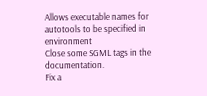Allows executable names for autotools to be specified in environment
Close some SGML tags in the documentation.
Fix a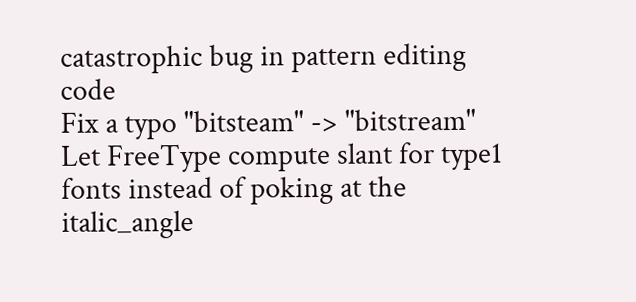catastrophic bug in pattern editing code
Fix a typo "bitsteam" -> "bitstream"
Let FreeType compute slant for type1 fonts instead of poking at the
italic_angle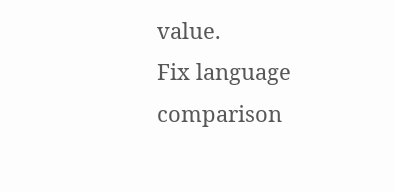value.
Fix language comparison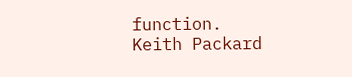function.
Keith Packard